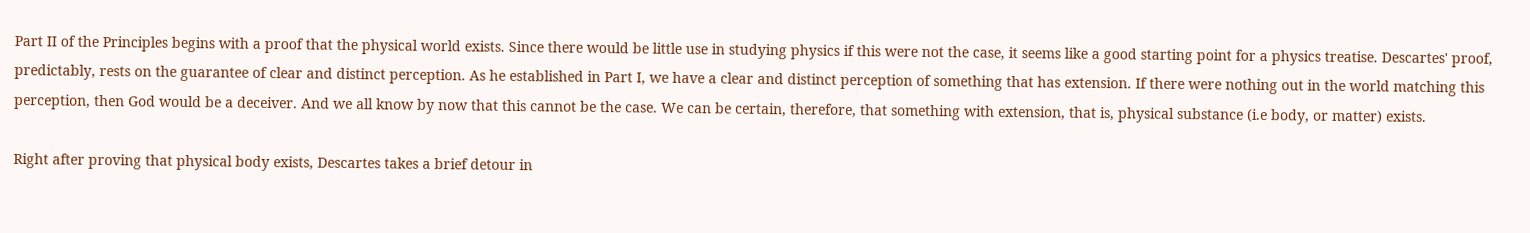Part II of the Principles begins with a proof that the physical world exists. Since there would be little use in studying physics if this were not the case, it seems like a good starting point for a physics treatise. Descartes' proof, predictably, rests on the guarantee of clear and distinct perception. As he established in Part I, we have a clear and distinct perception of something that has extension. If there were nothing out in the world matching this perception, then God would be a deceiver. And we all know by now that this cannot be the case. We can be certain, therefore, that something with extension, that is, physical substance (i.e body, or matter) exists.

Right after proving that physical body exists, Descartes takes a brief detour in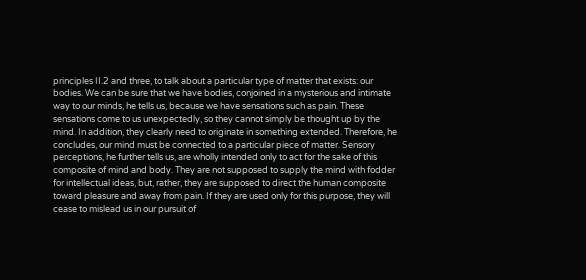principles II.2 and three, to talk about a particular type of matter that exists: our bodies. We can be sure that we have bodies, conjoined in a mysterious and intimate way to our minds, he tells us, because we have sensations such as pain. These sensations come to us unexpectedly, so they cannot simply be thought up by the mind. In addition, they clearly need to originate in something extended. Therefore, he concludes, our mind must be connected to a particular piece of matter. Sensory perceptions, he further tells us, are wholly intended only to act for the sake of this composite of mind and body. They are not supposed to supply the mind with fodder for intellectual ideas, but, rather, they are supposed to direct the human composite toward pleasure and away from pain. If they are used only for this purpose, they will cease to mislead us in our pursuit of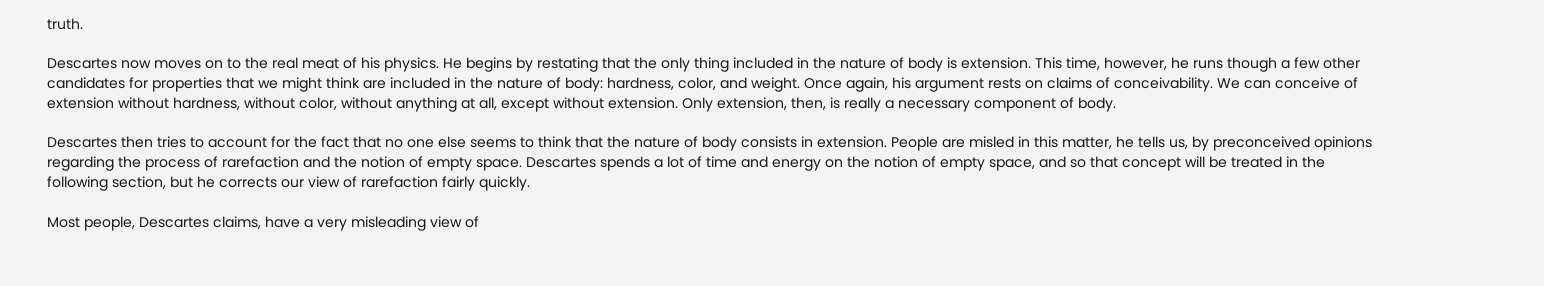truth.

Descartes now moves on to the real meat of his physics. He begins by restating that the only thing included in the nature of body is extension. This time, however, he runs though a few other candidates for properties that we might think are included in the nature of body: hardness, color, and weight. Once again, his argument rests on claims of conceivability. We can conceive of extension without hardness, without color, without anything at all, except without extension. Only extension, then, is really a necessary component of body.

Descartes then tries to account for the fact that no one else seems to think that the nature of body consists in extension. People are misled in this matter, he tells us, by preconceived opinions regarding the process of rarefaction and the notion of empty space. Descartes spends a lot of time and energy on the notion of empty space, and so that concept will be treated in the following section, but he corrects our view of rarefaction fairly quickly.

Most people, Descartes claims, have a very misleading view of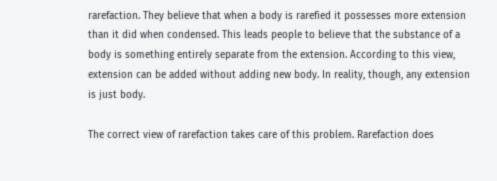rarefaction. They believe that when a body is rarefied it possesses more extension than it did when condensed. This leads people to believe that the substance of a body is something entirely separate from the extension. According to this view, extension can be added without adding new body. In reality, though, any extension is just body.

The correct view of rarefaction takes care of this problem. Rarefaction does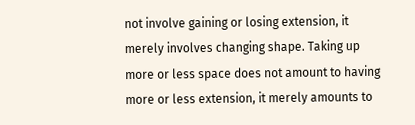not involve gaining or losing extension, it merely involves changing shape. Taking up more or less space does not amount to having more or less extension, it merely amounts to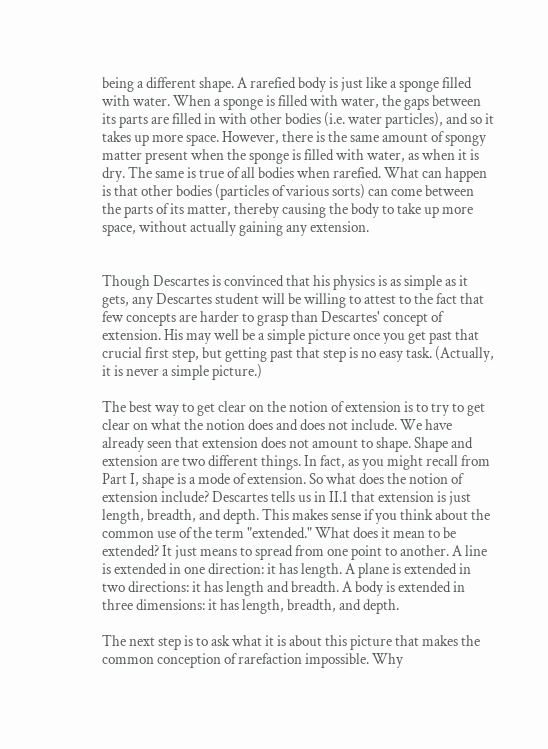being a different shape. A rarefied body is just like a sponge filled with water. When a sponge is filled with water, the gaps between its parts are filled in with other bodies (i.e. water particles), and so it takes up more space. However, there is the same amount of spongy matter present when the sponge is filled with water, as when it is dry. The same is true of all bodies when rarefied. What can happen is that other bodies (particles of various sorts) can come between the parts of its matter, thereby causing the body to take up more space, without actually gaining any extension.


Though Descartes is convinced that his physics is as simple as it gets, any Descartes student will be willing to attest to the fact that few concepts are harder to grasp than Descartes' concept of extension. His may well be a simple picture once you get past that crucial first step, but getting past that step is no easy task. (Actually, it is never a simple picture.)

The best way to get clear on the notion of extension is to try to get clear on what the notion does and does not include. We have already seen that extension does not amount to shape. Shape and extension are two different things. In fact, as you might recall from Part I, shape is a mode of extension. So what does the notion of extension include? Descartes tells us in II.1 that extension is just length, breadth, and depth. This makes sense if you think about the common use of the term "extended." What does it mean to be extended? It just means to spread from one point to another. A line is extended in one direction: it has length. A plane is extended in two directions: it has length and breadth. A body is extended in three dimensions: it has length, breadth, and depth.

The next step is to ask what it is about this picture that makes the common conception of rarefaction impossible. Why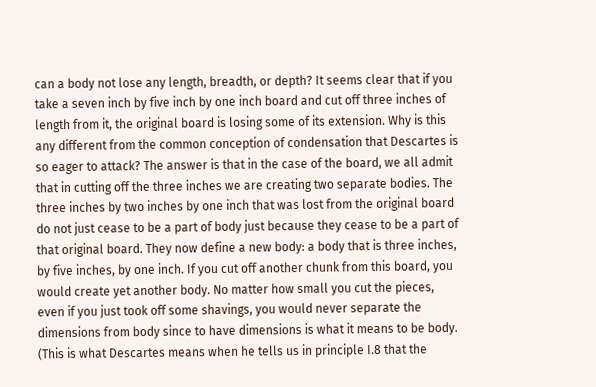can a body not lose any length, breadth, or depth? It seems clear that if you take a seven inch by five inch by one inch board and cut off three inches of length from it, the original board is losing some of its extension. Why is this any different from the common conception of condensation that Descartes is so eager to attack? The answer is that in the case of the board, we all admit that in cutting off the three inches we are creating two separate bodies. The three inches by two inches by one inch that was lost from the original board do not just cease to be a part of body just because they cease to be a part of that original board. They now define a new body: a body that is three inches, by five inches, by one inch. If you cut off another chunk from this board, you would create yet another body. No matter how small you cut the pieces, even if you just took off some shavings, you would never separate the dimensions from body since to have dimensions is what it means to be body. (This is what Descartes means when he tells us in principle I.8 that the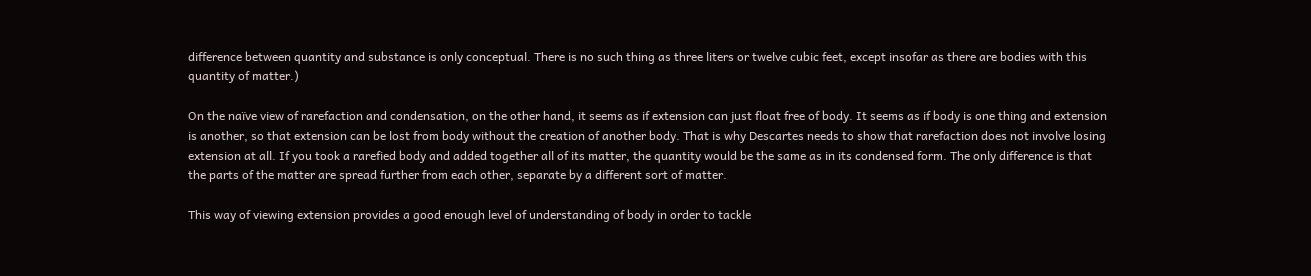difference between quantity and substance is only conceptual. There is no such thing as three liters or twelve cubic feet, except insofar as there are bodies with this quantity of matter.)

On the naïve view of rarefaction and condensation, on the other hand, it seems as if extension can just float free of body. It seems as if body is one thing and extension is another, so that extension can be lost from body without the creation of another body. That is why Descartes needs to show that rarefaction does not involve losing extension at all. If you took a rarefied body and added together all of its matter, the quantity would be the same as in its condensed form. The only difference is that the parts of the matter are spread further from each other, separate by a different sort of matter.

This way of viewing extension provides a good enough level of understanding of body in order to tackle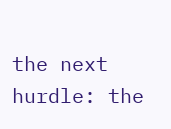the next hurdle: the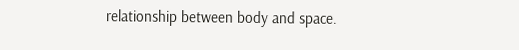relationship between body and space.